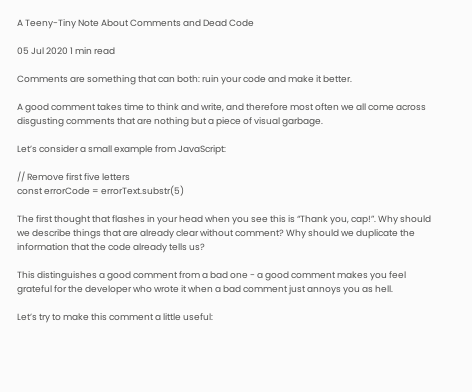A Teeny-Tiny Note About Comments and Dead Code

05 Jul 2020 1 min read

Comments are something that can both: ruin your code and make it better.

A good comment takes time to think and write, and therefore most often we all come across disgusting comments that are nothing but a piece of visual garbage.

Let’s consider a small example from JavaScript:

// Remove first five letters
const errorCode = errorText.substr(5)

The first thought that flashes in your head when you see this is “Thank you, cap!”. Why should we describe things that are already clear without comment? Why should we duplicate the information that the code already tells us?

This distinguishes a good comment from a bad one - a good comment makes you feel grateful for the developer who wrote it when a bad comment just annoys you as hell.

Let’s try to make this comment a little useful: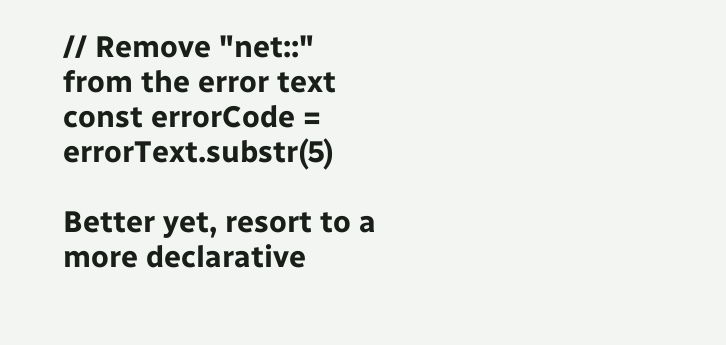// Remove "net::" from the error text
const errorCode = errorText.substr(5)

Better yet, resort to a more declarative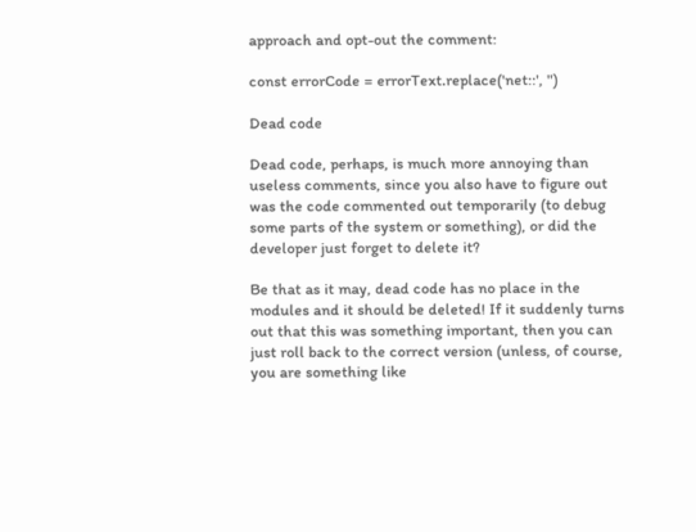approach and opt-out the comment:

const errorCode = errorText.replace('net::', '')

Dead code

Dead code, perhaps, is much more annoying than useless comments, since you also have to figure out was the code commented out temporarily (to debug some parts of the system or something), or did the developer just forget to delete it?

Be that as it may, dead code has no place in the modules and it should be deleted! If it suddenly turns out that this was something important, then you can just roll back to the correct version (unless, of course, you are something like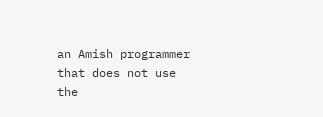an Amish programmer that does not use the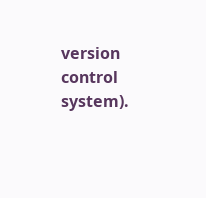version control system).